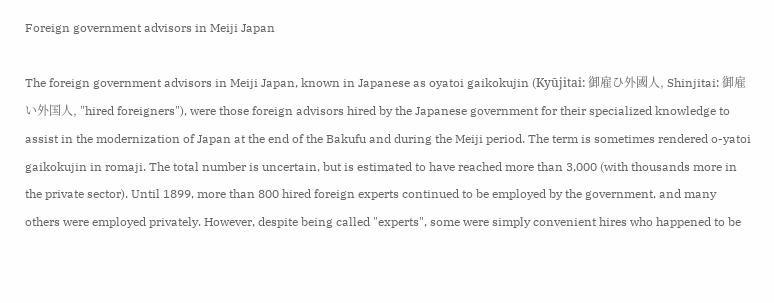Foreign government advisors in Meiji Japan

The foreign government advisors in Meiji Japan, known in Japanese as oyatoi gaikokujin (Kyūjitai: 御雇ひ外國人, Shinjitai: 御雇い外国人, "hired foreigners"), were those foreign advisors hired by the Japanese government for their specialized knowledge to assist in the modernization of Japan at the end of the Bakufu and during the Meiji period. The term is sometimes rendered o-yatoi gaikokujin in romaji. The total number is uncertain, but is estimated to have reached more than 3,000 (with thousands more in the private sector). Until 1899, more than 800 hired foreign experts continued to be employed by the government, and many others were employed privately. However, despite being called "experts", some were simply convenient hires who happened to be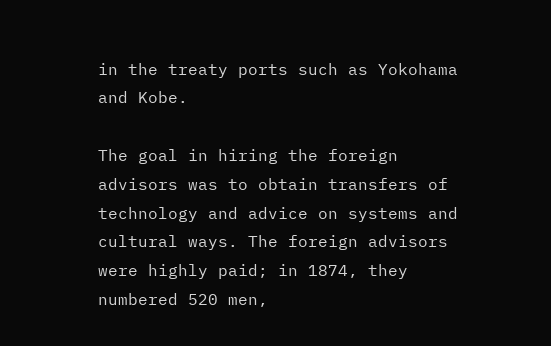in the treaty ports such as Yokohama and Kobe.

The goal in hiring the foreign advisors was to obtain transfers of technology and advice on systems and cultural ways. The foreign advisors were highly paid; in 1874, they numbered 520 men,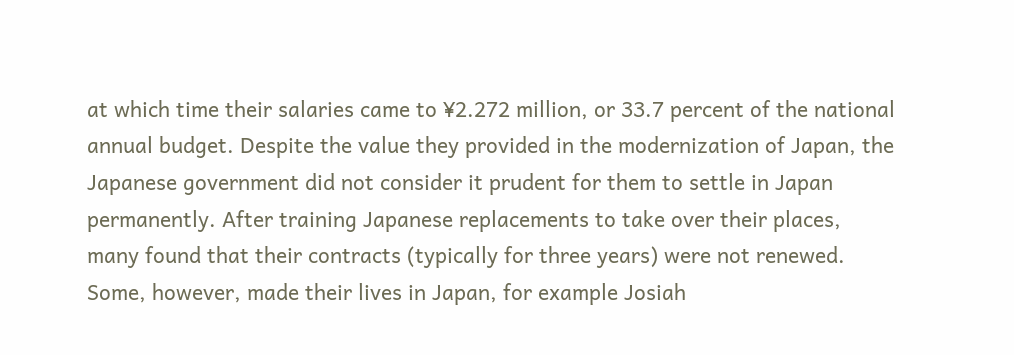at which time their salaries came to ¥2.272 million, or 33.7 percent of the national annual budget. Despite the value they provided in the modernization of Japan, the Japanese government did not consider it prudent for them to settle in Japan permanently. After training Japanese replacements to take over their places, many found that their contracts (typically for three years) were not renewed. Some, however, made their lives in Japan, for example Josiah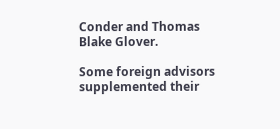Conder and Thomas Blake Glover.

Some foreign advisors supplemented their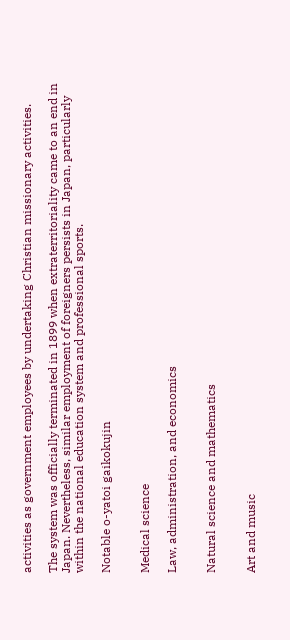activities as government employees by undertaking Christian missionary activities.

The system was officially terminated in 1899 when extraterritoriality came to an end in Japan. Nevertheless, similar employment of foreigners persists in Japan, particularly within the national education system and professional sports.

Notable o-yatoi gaikokujin


Medical science

Law, administration, and economics


Natural science and mathematics


Art and music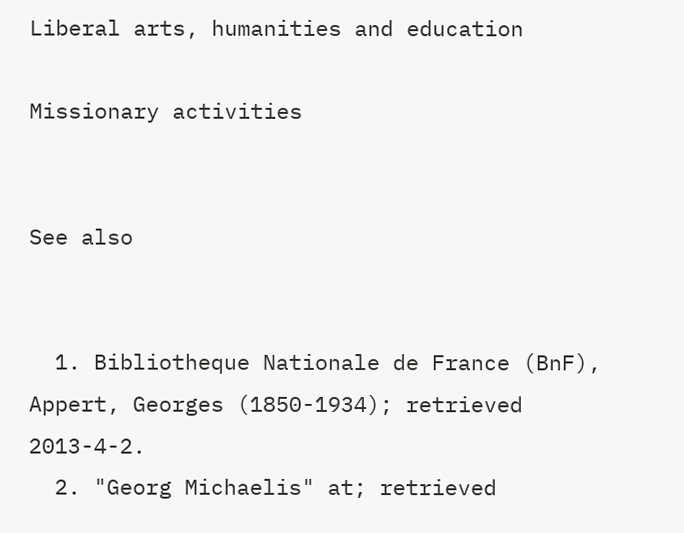Liberal arts, humanities and education

Missionary activities


See also


  1. Bibliotheque Nationale de France (BnF), Appert, Georges (1850-1934); retrieved 2013-4-2.
  2. "Georg Michaelis" at; retrieved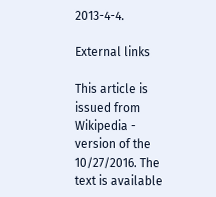2013-4-4.

External links

This article is issued from Wikipedia - version of the 10/27/2016. The text is available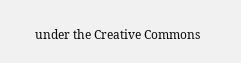under the Creative Commons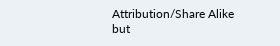Attribution/Share Alike but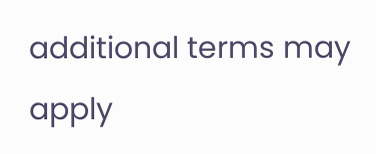additional terms may apply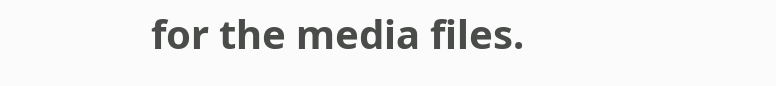for the media files.